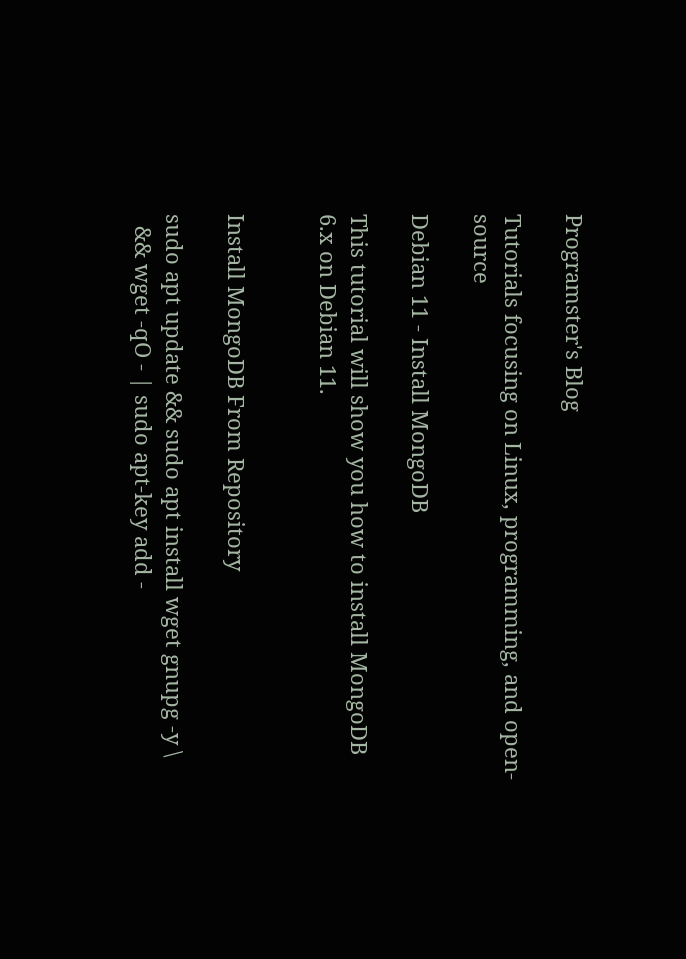Programster's Blog

Tutorials focusing on Linux, programming, and open-source

Debian 11 - Install MongoDB

This tutorial will show you how to install MongoDB 6.x on Debian 11.


Install MongoDB From Repository

sudo apt update && sudo apt install wget gnupg -y \
  && wget -qO - | sudo apt-key add -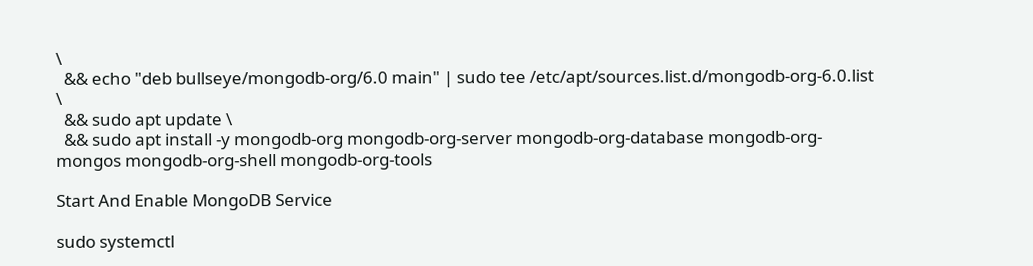\
  && echo "deb bullseye/mongodb-org/6.0 main" | sudo tee /etc/apt/sources.list.d/mongodb-org-6.0.list \
  && sudo apt update \
  && sudo apt install -y mongodb-org mongodb-org-server mongodb-org-database mongodb-org-mongos mongodb-org-shell mongodb-org-tools

Start And Enable MongoDB Service

sudo systemctl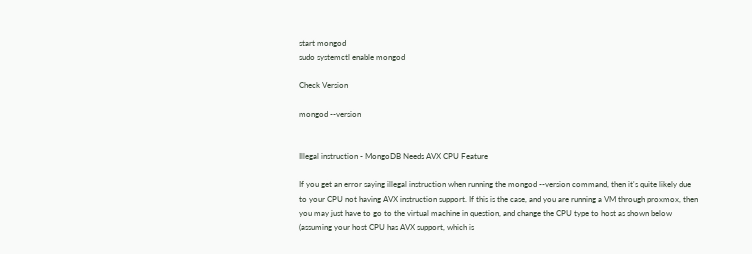start mongod
sudo systemctl enable mongod

Check Version

mongod --version


Illegal instruction - MongoDB Needs AVX CPU Feature

If you get an error saying illegal instruction when running the mongod --version command, then it's quite likely due to your CPU not having AVX instruction support. If this is the case, and you are running a VM through proxmox, then you may just have to go to the virtual machine in question, and change the CPU type to host as shown below (assuming your host CPU has AVX support, which is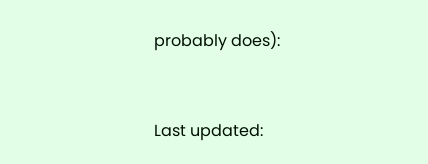probably does):


Last updated: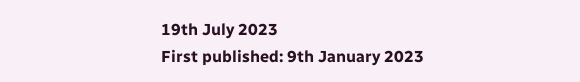19th July 2023
First published: 9th January 2023